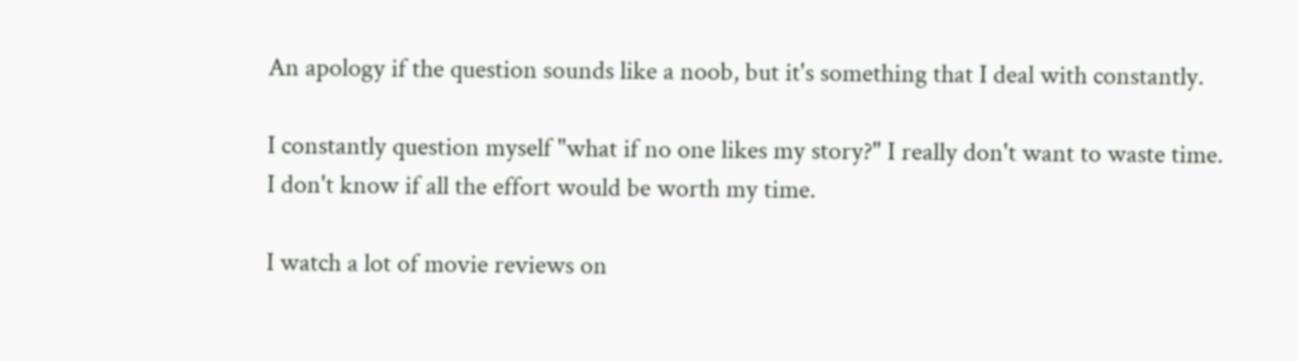An apology if the question sounds like a noob, but it's something that I deal with constantly.

I constantly question myself "what if no one likes my story?" I really don't want to waste time. I don't know if all the effort would be worth my time.

I watch a lot of movie reviews on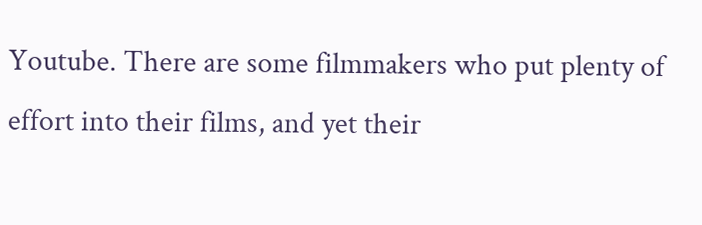Youtube. There are some filmmakers who put plenty of effort into their films, and yet their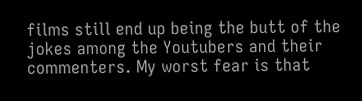films still end up being the butt of the jokes among the Youtubers and their commenters. My worst fear is that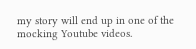my story will end up in one of the mocking Youtube videos.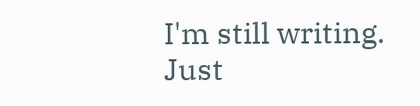I'm still writing. Just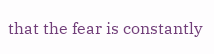that the fear is constantly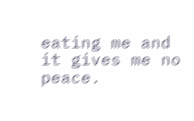eating me and it gives me no peace.